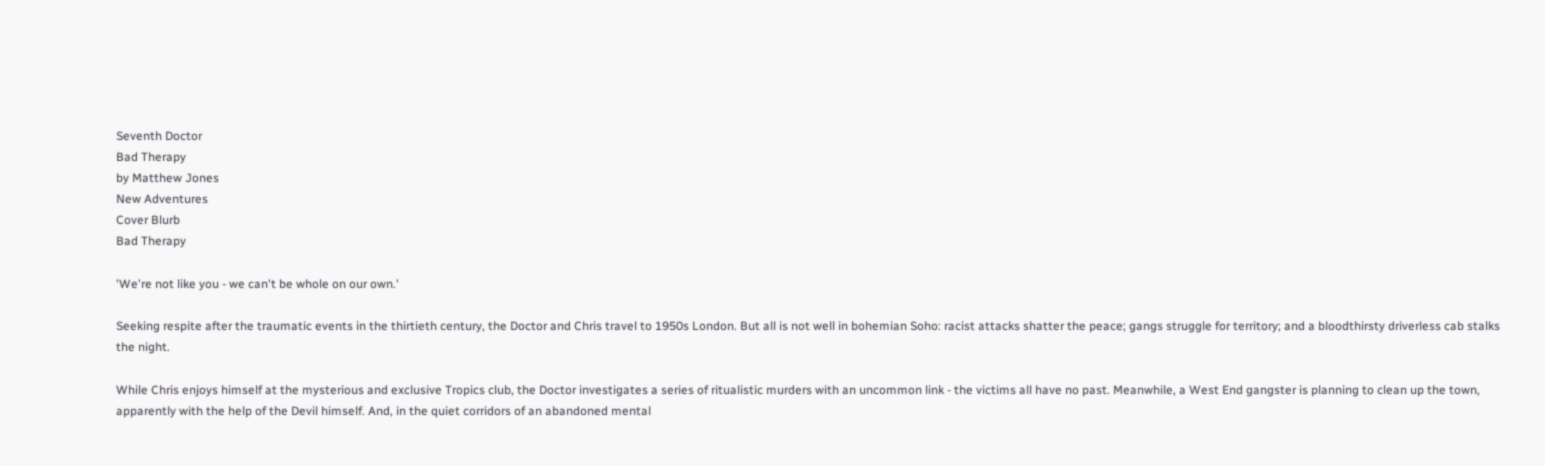Seventh Doctor
Bad Therapy
by Matthew Jones
New Adventures
Cover Blurb
Bad Therapy

'We're not like you - we can't be whole on our own.'

Seeking respite after the traumatic events in the thirtieth century, the Doctor and Chris travel to 1950s London. But all is not well in bohemian Soho: racist attacks shatter the peace; gangs struggle for territory; and a bloodthirsty driverless cab stalks the night.

While Chris enjoys himself at the mysterious and exclusive Tropics club, the Doctor investigates a series of ritualistic murders with an uncommon link - the victims all have no past. Meanwhile, a West End gangster is planning to clean up the town, apparently with the help of the Devil himself. And, in the quiet corridors of an abandoned mental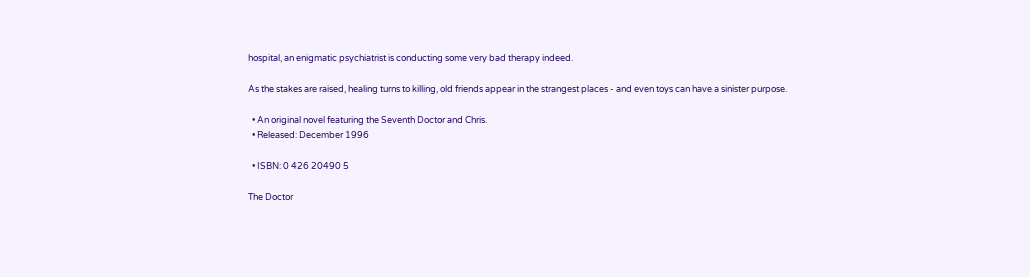hospital, an enigmatic psychiatrist is conducting some very bad therapy indeed.

As the stakes are raised, healing turns to killing, old friends appear in the strangest places - and even toys can have a sinister purpose.

  • An original novel featuring the Seventh Doctor and Chris.
  • Released: December 1996

  • ISBN: 0 426 20490 5

The Doctor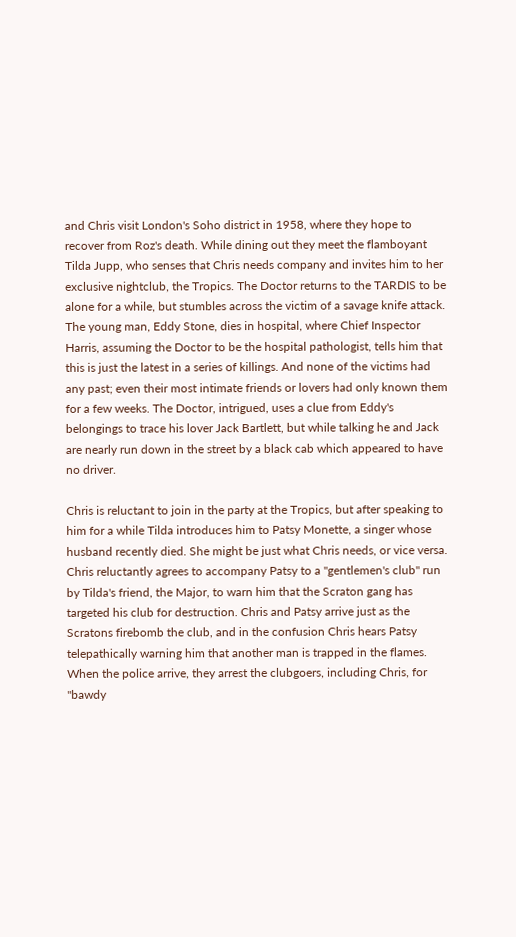and Chris visit London's Soho district in 1958, where they hope to recover from Roz's death. While dining out they meet the flamboyant Tilda Jupp, who senses that Chris needs company and invites him to her exclusive nightclub, the Tropics. The Doctor returns to the TARDIS to be alone for a while, but stumbles across the victim of a savage knife attack. The young man, Eddy Stone, dies in hospital, where Chief Inspector Harris, assuming the Doctor to be the hospital pathologist, tells him that this is just the latest in a series of killings. And none of the victims had any past; even their most intimate friends or lovers had only known them for a few weeks. The Doctor, intrigued, uses a clue from Eddy's belongings to trace his lover Jack Bartlett, but while talking he and Jack are nearly run down in the street by a black cab which appeared to have no driver.

Chris is reluctant to join in the party at the Tropics, but after speaking to him for a while Tilda introduces him to Patsy Monette, a singer whose husband recently died. She might be just what Chris needs, or vice versa. Chris reluctantly agrees to accompany Patsy to a "gentlemen's club" run by Tilda's friend, the Major, to warn him that the Scraton gang has targeted his club for destruction. Chris and Patsy arrive just as the Scratons firebomb the club, and in the confusion Chris hears Patsy telepathically warning him that another man is trapped in the flames. When the police arrive, they arrest the clubgoers, including Chris, for "bawdy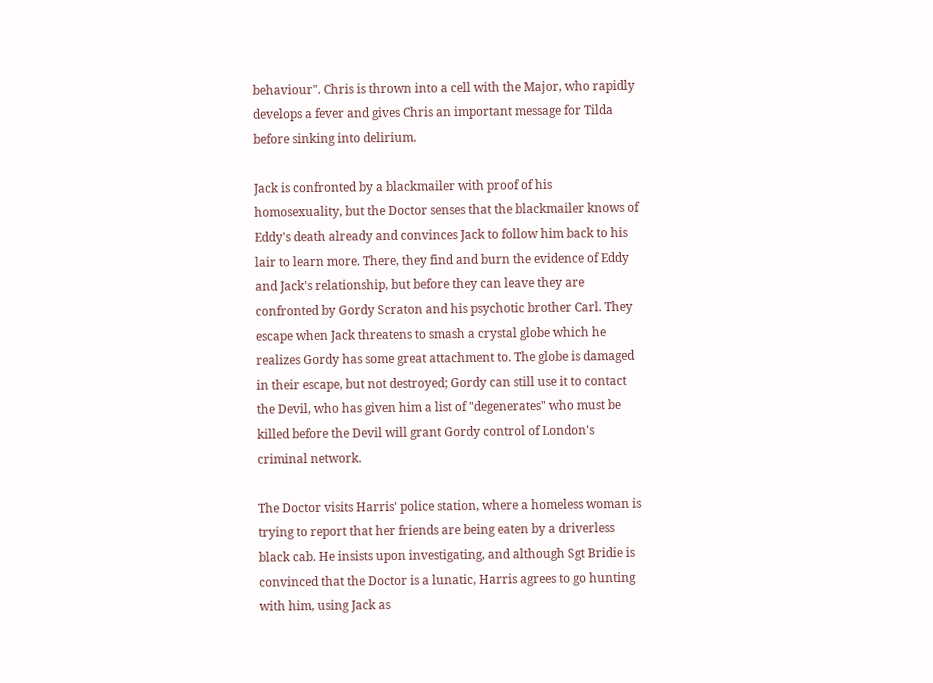behaviour". Chris is thrown into a cell with the Major, who rapidly develops a fever and gives Chris an important message for Tilda before sinking into delirium.

Jack is confronted by a blackmailer with proof of his homosexuality, but the Doctor senses that the blackmailer knows of Eddy's death already and convinces Jack to follow him back to his lair to learn more. There, they find and burn the evidence of Eddy and Jack's relationship, but before they can leave they are confronted by Gordy Scraton and his psychotic brother Carl. They escape when Jack threatens to smash a crystal globe which he realizes Gordy has some great attachment to. The globe is damaged in their escape, but not destroyed; Gordy can still use it to contact the Devil, who has given him a list of "degenerates" who must be killed before the Devil will grant Gordy control of London's criminal network.

The Doctor visits Harris' police station, where a homeless woman is trying to report that her friends are being eaten by a driverless black cab. He insists upon investigating, and although Sgt Bridie is convinced that the Doctor is a lunatic, Harris agrees to go hunting with him, using Jack as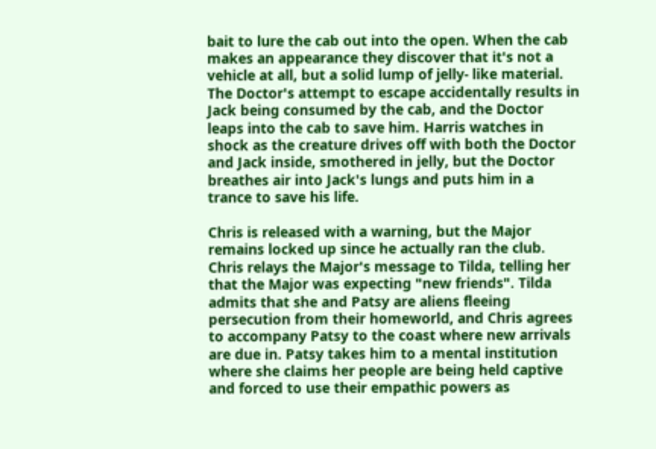bait to lure the cab out into the open. When the cab makes an appearance they discover that it's not a vehicle at all, but a solid lump of jelly- like material. The Doctor's attempt to escape accidentally results in Jack being consumed by the cab, and the Doctor leaps into the cab to save him. Harris watches in shock as the creature drives off with both the Doctor and Jack inside, smothered in jelly, but the Doctor breathes air into Jack's lungs and puts him in a trance to save his life.

Chris is released with a warning, but the Major remains locked up since he actually ran the club. Chris relays the Major's message to Tilda, telling her that the Major was expecting "new friends". Tilda admits that she and Patsy are aliens fleeing persecution from their homeworld, and Chris agrees to accompany Patsy to the coast where new arrivals are due in. Patsy takes him to a mental institution where she claims her people are being held captive and forced to use their empathic powers as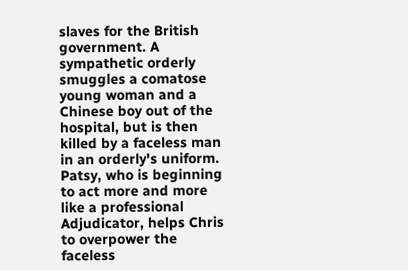slaves for the British government. A sympathetic orderly smuggles a comatose young woman and a Chinese boy out of the hospital, but is then killed by a faceless man in an orderly's uniform. Patsy, who is beginning to act more and more like a professional Adjudicator, helps Chris to overpower the faceless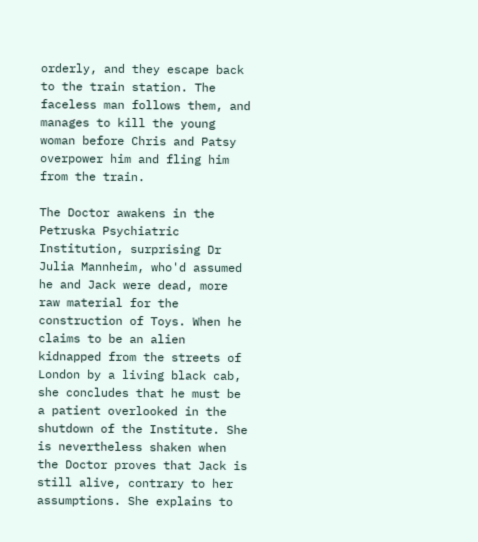orderly, and they escape back to the train station. The faceless man follows them, and manages to kill the young woman before Chris and Patsy overpower him and fling him from the train.

The Doctor awakens in the Petruska Psychiatric Institution, surprising Dr Julia Mannheim, who'd assumed he and Jack were dead, more raw material for the construction of Toys. When he claims to be an alien kidnapped from the streets of London by a living black cab, she concludes that he must be a patient overlooked in the shutdown of the Institute. She is nevertheless shaken when the Doctor proves that Jack is still alive, contrary to her assumptions. She explains to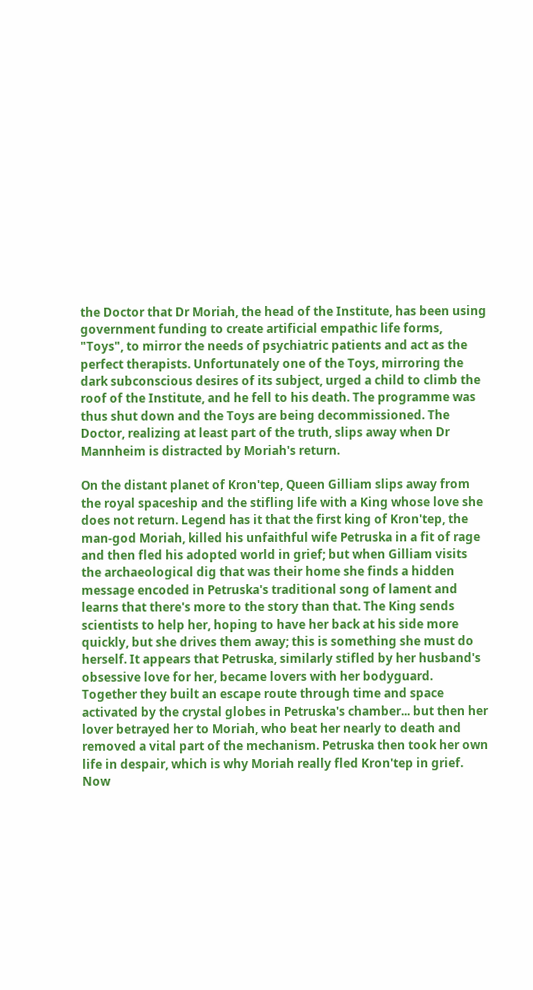the Doctor that Dr Moriah, the head of the Institute, has been using government funding to create artificial empathic life forms, "Toys", to mirror the needs of psychiatric patients and act as the perfect therapists. Unfortunately one of the Toys, mirroring the dark subconscious desires of its subject, urged a child to climb the roof of the Institute, and he fell to his death. The programme was thus shut down and the Toys are being decommissioned. The Doctor, realizing at least part of the truth, slips away when Dr Mannheim is distracted by Moriah's return.

On the distant planet of Kron'tep, Queen Gilliam slips away from the royal spaceship and the stifling life with a King whose love she does not return. Legend has it that the first king of Kron'tep, the man-god Moriah, killed his unfaithful wife Petruska in a fit of rage and then fled his adopted world in grief; but when Gilliam visits the archaeological dig that was their home she finds a hidden message encoded in Petruska's traditional song of lament and learns that there's more to the story than that. The King sends scientists to help her, hoping to have her back at his side more quickly, but she drives them away; this is something she must do herself. It appears that Petruska, similarly stifled by her husband's obsessive love for her, became lovers with her bodyguard. Together they built an escape route through time and space activated by the crystal globes in Petruska's chamber... but then her lover betrayed her to Moriah, who beat her nearly to death and removed a vital part of the mechanism. Petruska then took her own life in despair, which is why Moriah really fled Kron'tep in grief. Now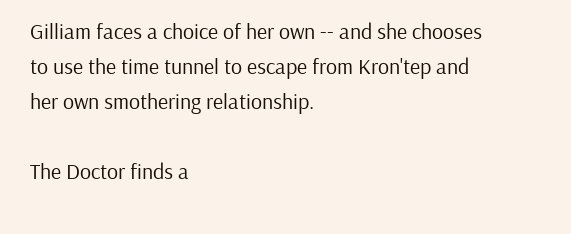Gilliam faces a choice of her own -- and she chooses to use the time tunnel to escape from Kron'tep and her own smothering relationship.

The Doctor finds a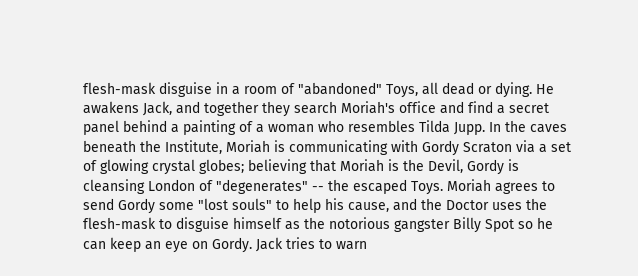flesh-mask disguise in a room of "abandoned" Toys, all dead or dying. He awakens Jack, and together they search Moriah's office and find a secret panel behind a painting of a woman who resembles Tilda Jupp. In the caves beneath the Institute, Moriah is communicating with Gordy Scraton via a set of glowing crystal globes; believing that Moriah is the Devil, Gordy is cleansing London of "degenerates" -- the escaped Toys. Moriah agrees to send Gordy some "lost souls" to help his cause, and the Doctor uses the flesh-mask to disguise himself as the notorious gangster Billy Spot so he can keep an eye on Gordy. Jack tries to warn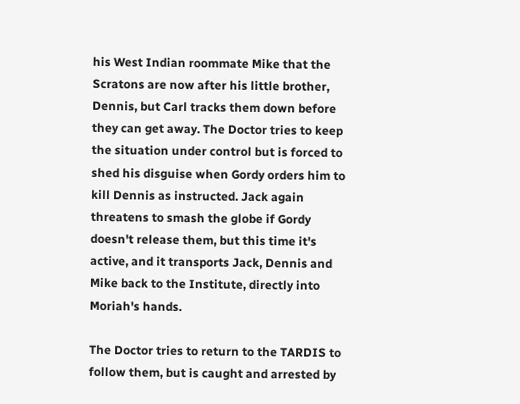his West Indian roommate Mike that the Scratons are now after his little brother, Dennis, but Carl tracks them down before they can get away. The Doctor tries to keep the situation under control but is forced to shed his disguise when Gordy orders him to kill Dennis as instructed. Jack again threatens to smash the globe if Gordy doesn't release them, but this time it's active, and it transports Jack, Dennis and Mike back to the Institute, directly into Moriah's hands.

The Doctor tries to return to the TARDIS to follow them, but is caught and arrested by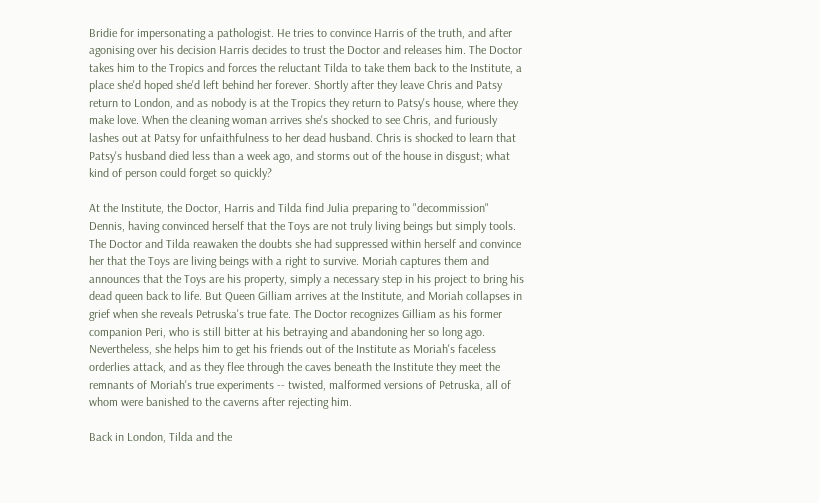Bridie for impersonating a pathologist. He tries to convince Harris of the truth, and after agonising over his decision Harris decides to trust the Doctor and releases him. The Doctor takes him to the Tropics and forces the reluctant Tilda to take them back to the Institute, a place she'd hoped she'd left behind her forever. Shortly after they leave Chris and Patsy return to London, and as nobody is at the Tropics they return to Patsy's house, where they make love. When the cleaning woman arrives she's shocked to see Chris, and furiously lashes out at Patsy for unfaithfulness to her dead husband. Chris is shocked to learn that Patsy's husband died less than a week ago, and storms out of the house in disgust; what kind of person could forget so quickly?

At the Institute, the Doctor, Harris and Tilda find Julia preparing to "decommission" Dennis, having convinced herself that the Toys are not truly living beings but simply tools. The Doctor and Tilda reawaken the doubts she had suppressed within herself and convince her that the Toys are living beings with a right to survive. Moriah captures them and announces that the Toys are his property, simply a necessary step in his project to bring his dead queen back to life. But Queen Gilliam arrives at the Institute, and Moriah collapses in grief when she reveals Petruska's true fate. The Doctor recognizes Gilliam as his former companion Peri, who is still bitter at his betraying and abandoning her so long ago. Nevertheless, she helps him to get his friends out of the Institute as Moriah's faceless orderlies attack, and as they flee through the caves beneath the Institute they meet the remnants of Moriah's true experiments -- twisted, malformed versions of Petruska, all of whom were banished to the caverns after rejecting him.

Back in London, Tilda and the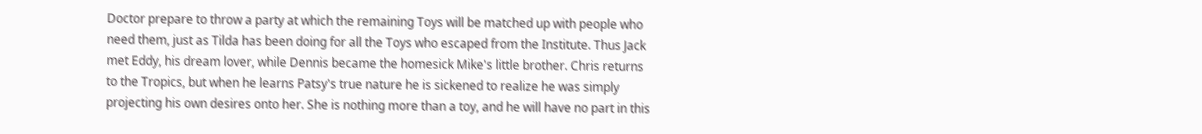Doctor prepare to throw a party at which the remaining Toys will be matched up with people who need them, just as Tilda has been doing for all the Toys who escaped from the Institute. Thus Jack met Eddy, his dream lover, while Dennis became the homesick Mike's little brother. Chris returns to the Tropics, but when he learns Patsy's true nature he is sickened to realize he was simply projecting his own desires onto her. She is nothing more than a toy, and he will have no part in this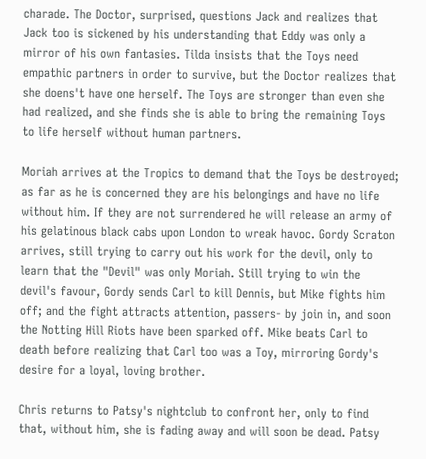charade. The Doctor, surprised, questions Jack and realizes that Jack too is sickened by his understanding that Eddy was only a mirror of his own fantasies. Tilda insists that the Toys need empathic partners in order to survive, but the Doctor realizes that she doens't have one herself. The Toys are stronger than even she had realized, and she finds she is able to bring the remaining Toys to life herself without human partners.

Moriah arrives at the Tropics to demand that the Toys be destroyed; as far as he is concerned they are his belongings and have no life without him. If they are not surrendered he will release an army of his gelatinous black cabs upon London to wreak havoc. Gordy Scraton arrives, still trying to carry out his work for the devil, only to learn that the "Devil" was only Moriah. Still trying to win the devil's favour, Gordy sends Carl to kill Dennis, but Mike fights him off; and the fight attracts attention, passers- by join in, and soon the Notting Hill Riots have been sparked off. Mike beats Carl to death before realizing that Carl too was a Toy, mirroring Gordy's desire for a loyal, loving brother.

Chris returns to Patsy's nightclub to confront her, only to find that, without him, she is fading away and will soon be dead. Patsy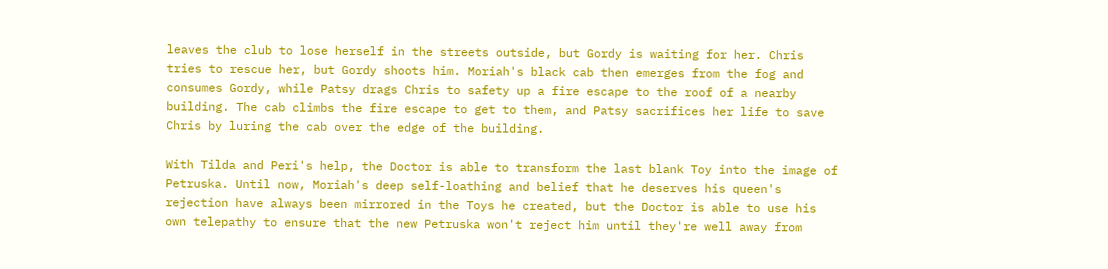leaves the club to lose herself in the streets outside, but Gordy is waiting for her. Chris tries to rescue her, but Gordy shoots him. Moriah's black cab then emerges from the fog and consumes Gordy, while Patsy drags Chris to safety up a fire escape to the roof of a nearby building. The cab climbs the fire escape to get to them, and Patsy sacrifices her life to save Chris by luring the cab over the edge of the building.

With Tilda and Peri's help, the Doctor is able to transform the last blank Toy into the image of Petruska. Until now, Moriah's deep self-loathing and belief that he deserves his queen's rejection have always been mirrored in the Toys he created, but the Doctor is able to use his own telepathy to ensure that the new Petruska won't reject him until they're well away from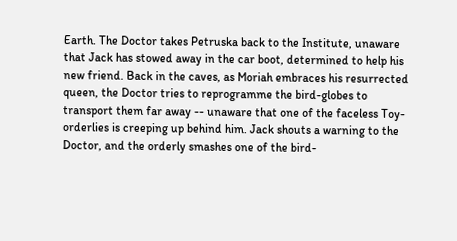Earth. The Doctor takes Petruska back to the Institute, unaware that Jack has stowed away in the car boot, determined to help his new friend. Back in the caves, as Moriah embraces his resurrected queen, the Doctor tries to reprogramme the bird-globes to transport them far away -- unaware that one of the faceless Toy-orderlies is creeping up behind him. Jack shouts a warning to the Doctor, and the orderly smashes one of the bird-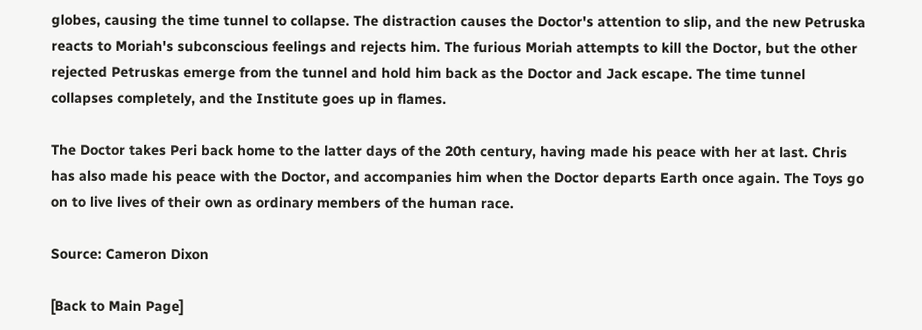globes, causing the time tunnel to collapse. The distraction causes the Doctor's attention to slip, and the new Petruska reacts to Moriah's subconscious feelings and rejects him. The furious Moriah attempts to kill the Doctor, but the other rejected Petruskas emerge from the tunnel and hold him back as the Doctor and Jack escape. The time tunnel collapses completely, and the Institute goes up in flames.

The Doctor takes Peri back home to the latter days of the 20th century, having made his peace with her at last. Chris has also made his peace with the Doctor, and accompanies him when the Doctor departs Earth once again. The Toys go on to live lives of their own as ordinary members of the human race.

Source: Cameron Dixon

[Back to Main Page]